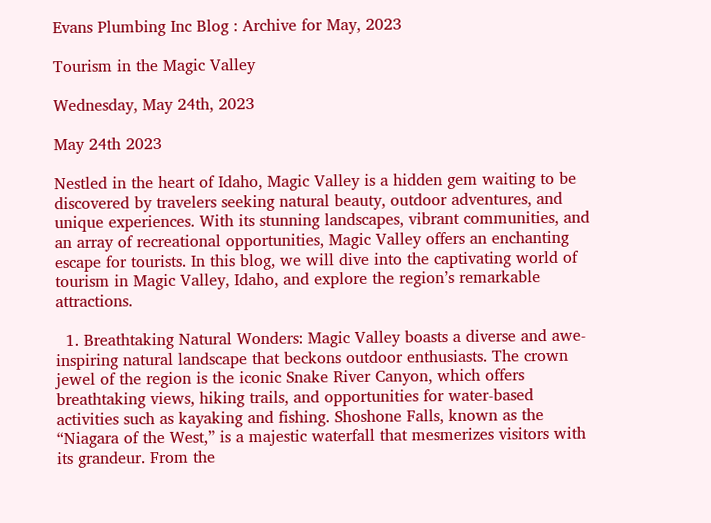Evans Plumbing Inc Blog : Archive for May, 2023

Tourism in the Magic Valley

Wednesday, May 24th, 2023

May 24th 2023

Nestled in the heart of Idaho, Magic Valley is a hidden gem waiting to be discovered by travelers seeking natural beauty, outdoor adventures, and unique experiences. With its stunning landscapes, vibrant communities, and an array of recreational opportunities, Magic Valley offers an enchanting escape for tourists. In this blog, we will dive into the captivating world of tourism in Magic Valley, Idaho, and explore the region’s remarkable attractions.

  1. Breathtaking Natural Wonders: Magic Valley boasts a diverse and awe-inspiring natural landscape that beckons outdoor enthusiasts. The crown jewel of the region is the iconic Snake River Canyon, which offers breathtaking views, hiking trails, and opportunities for water-based activities such as kayaking and fishing. Shoshone Falls, known as the “Niagara of the West,” is a majestic waterfall that mesmerizes visitors with its grandeur. From the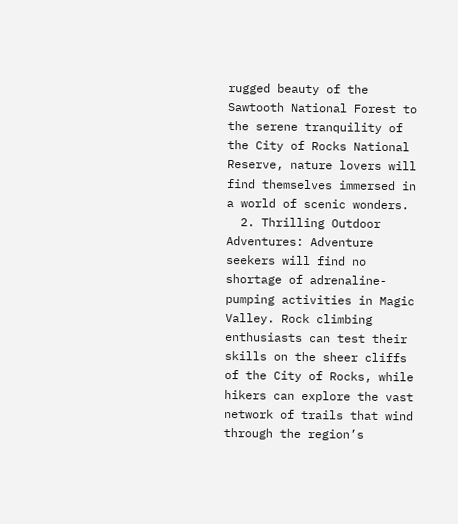rugged beauty of the Sawtooth National Forest to the serene tranquility of the City of Rocks National Reserve, nature lovers will find themselves immersed in a world of scenic wonders.
  2. Thrilling Outdoor Adventures: Adventure seekers will find no shortage of adrenaline-pumping activities in Magic Valley. Rock climbing enthusiasts can test their skills on the sheer cliffs of the City of Rocks, while hikers can explore the vast network of trails that wind through the region’s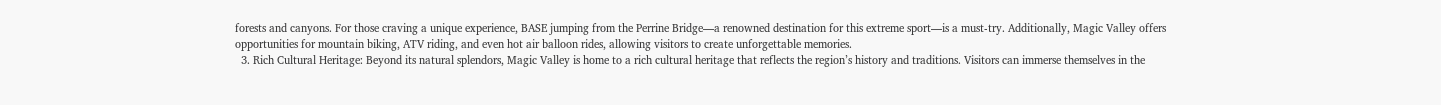forests and canyons. For those craving a unique experience, BASE jumping from the Perrine Bridge—a renowned destination for this extreme sport—is a must-try. Additionally, Magic Valley offers opportunities for mountain biking, ATV riding, and even hot air balloon rides, allowing visitors to create unforgettable memories.
  3. Rich Cultural Heritage: Beyond its natural splendors, Magic Valley is home to a rich cultural heritage that reflects the region’s history and traditions. Visitors can immerse themselves in the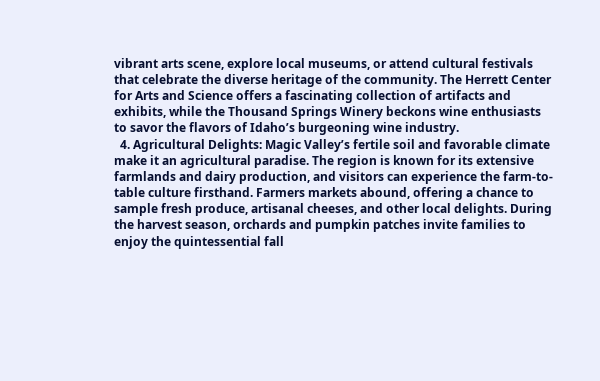vibrant arts scene, explore local museums, or attend cultural festivals that celebrate the diverse heritage of the community. The Herrett Center for Arts and Science offers a fascinating collection of artifacts and exhibits, while the Thousand Springs Winery beckons wine enthusiasts to savor the flavors of Idaho’s burgeoning wine industry.
  4. Agricultural Delights: Magic Valley’s fertile soil and favorable climate make it an agricultural paradise. The region is known for its extensive farmlands and dairy production, and visitors can experience the farm-to-table culture firsthand. Farmers markets abound, offering a chance to sample fresh produce, artisanal cheeses, and other local delights. During the harvest season, orchards and pumpkin patches invite families to enjoy the quintessential fall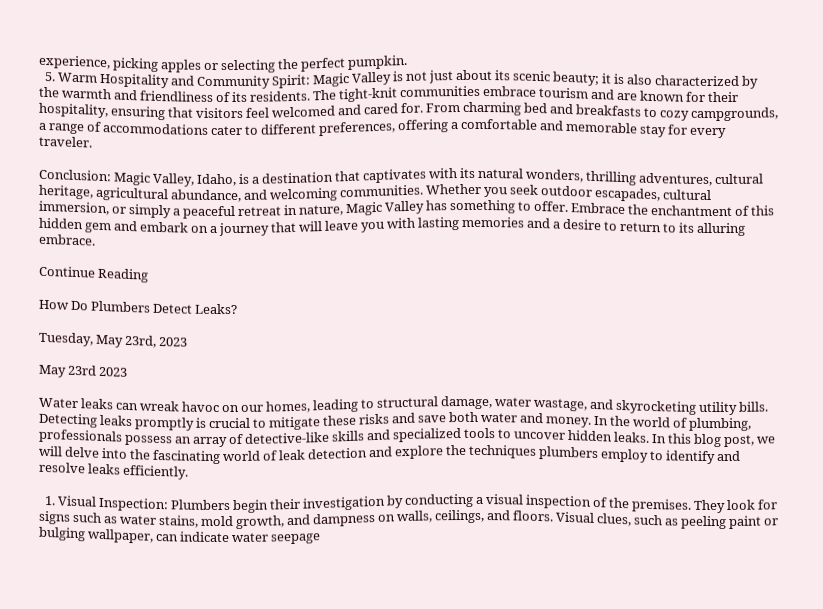experience, picking apples or selecting the perfect pumpkin.
  5. Warm Hospitality and Community Spirit: Magic Valley is not just about its scenic beauty; it is also characterized by the warmth and friendliness of its residents. The tight-knit communities embrace tourism and are known for their hospitality, ensuring that visitors feel welcomed and cared for. From charming bed and breakfasts to cozy campgrounds, a range of accommodations cater to different preferences, offering a comfortable and memorable stay for every traveler.

Conclusion: Magic Valley, Idaho, is a destination that captivates with its natural wonders, thrilling adventures, cultural heritage, agricultural abundance, and welcoming communities. Whether you seek outdoor escapades, cultural immersion, or simply a peaceful retreat in nature, Magic Valley has something to offer. Embrace the enchantment of this hidden gem and embark on a journey that will leave you with lasting memories and a desire to return to its alluring embrace.

Continue Reading

How Do Plumbers Detect Leaks?

Tuesday, May 23rd, 2023

May 23rd 2023

Water leaks can wreak havoc on our homes, leading to structural damage, water wastage, and skyrocketing utility bills. Detecting leaks promptly is crucial to mitigate these risks and save both water and money. In the world of plumbing, professionals possess an array of detective-like skills and specialized tools to uncover hidden leaks. In this blog post, we will delve into the fascinating world of leak detection and explore the techniques plumbers employ to identify and resolve leaks efficiently.

  1. Visual Inspection: Plumbers begin their investigation by conducting a visual inspection of the premises. They look for signs such as water stains, mold growth, and dampness on walls, ceilings, and floors. Visual clues, such as peeling paint or bulging wallpaper, can indicate water seepage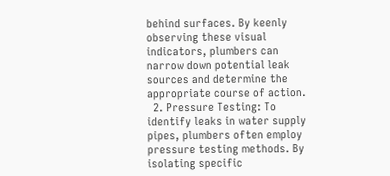behind surfaces. By keenly observing these visual indicators, plumbers can narrow down potential leak sources and determine the appropriate course of action.
  2. Pressure Testing: To identify leaks in water supply pipes, plumbers often employ pressure testing methods. By isolating specific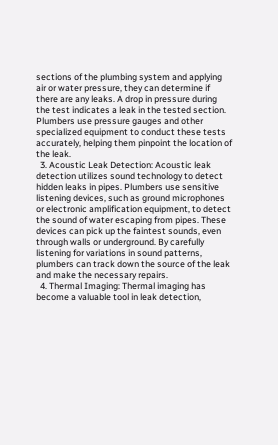sections of the plumbing system and applying air or water pressure, they can determine if there are any leaks. A drop in pressure during the test indicates a leak in the tested section. Plumbers use pressure gauges and other specialized equipment to conduct these tests accurately, helping them pinpoint the location of the leak.
  3. Acoustic Leak Detection: Acoustic leak detection utilizes sound technology to detect hidden leaks in pipes. Plumbers use sensitive listening devices, such as ground microphones or electronic amplification equipment, to detect the sound of water escaping from pipes. These devices can pick up the faintest sounds, even through walls or underground. By carefully listening for variations in sound patterns, plumbers can track down the source of the leak and make the necessary repairs.
  4. Thermal Imaging: Thermal imaging has become a valuable tool in leak detection,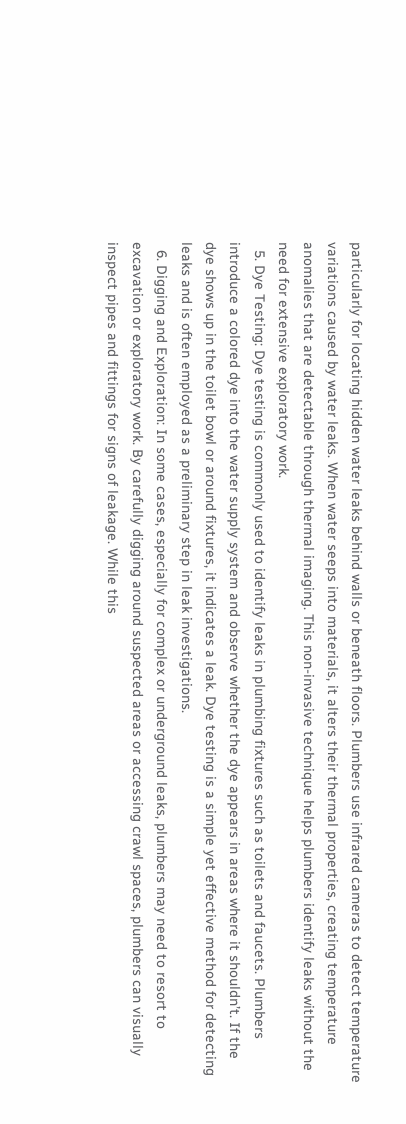particularly for locating hidden water leaks behind walls or beneath floors. Plumbers use infrared cameras to detect temperature variations caused by water leaks. When water seeps into materials, it alters their thermal properties, creating temperature anomalies that are detectable through thermal imaging. This non-invasive technique helps plumbers identify leaks without the need for extensive exploratory work.
  5. Dye Testing: Dye testing is commonly used to identify leaks in plumbing fixtures such as toilets and faucets. Plumbers introduce a colored dye into the water supply system and observe whether the dye appears in areas where it shouldn’t. If the dye shows up in the toilet bowl or around fixtures, it indicates a leak. Dye testing is a simple yet effective method for detecting leaks and is often employed as a preliminary step in leak investigations.
  6. Digging and Exploration: In some cases, especially for complex or underground leaks, plumbers may need to resort to excavation or exploratory work. By carefully digging around suspected areas or accessing crawl spaces, plumbers can visually inspect pipes and fittings for signs of leakage. While this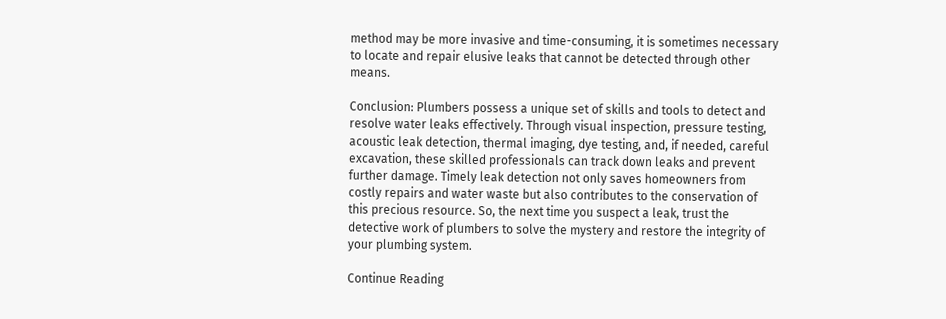method may be more invasive and time-consuming, it is sometimes necessary to locate and repair elusive leaks that cannot be detected through other means.

Conclusion: Plumbers possess a unique set of skills and tools to detect and resolve water leaks effectively. Through visual inspection, pressure testing, acoustic leak detection, thermal imaging, dye testing, and, if needed, careful excavation, these skilled professionals can track down leaks and prevent further damage. Timely leak detection not only saves homeowners from costly repairs and water waste but also contributes to the conservation of this precious resource. So, the next time you suspect a leak, trust the detective work of plumbers to solve the mystery and restore the integrity of your plumbing system.

Continue Reading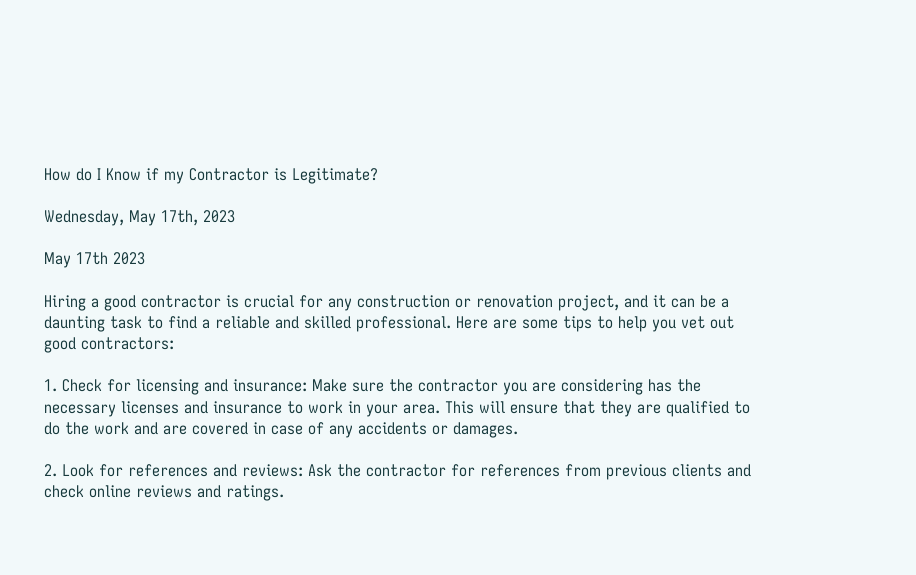How do I Know if my Contractor is Legitimate?

Wednesday, May 17th, 2023

May 17th 2023

Hiring a good contractor is crucial for any construction or renovation project, and it can be a daunting task to find a reliable and skilled professional. Here are some tips to help you vet out good contractors:

1. Check for licensing and insurance: Make sure the contractor you are considering has the necessary licenses and insurance to work in your area. This will ensure that they are qualified to do the work and are covered in case of any accidents or damages.

2. Look for references and reviews: Ask the contractor for references from previous clients and check online reviews and ratings.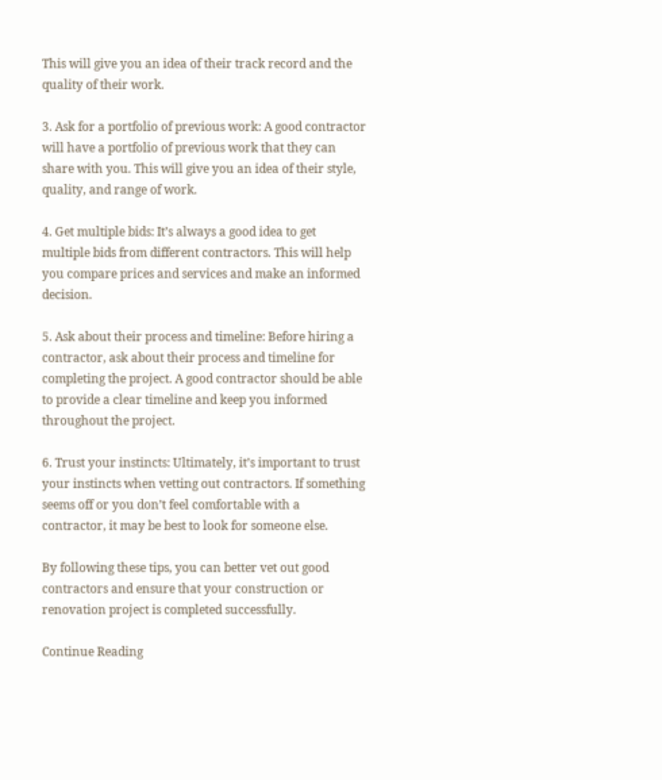This will give you an idea of their track record and the quality of their work.

3. Ask for a portfolio of previous work: A good contractor will have a portfolio of previous work that they can share with you. This will give you an idea of their style, quality, and range of work.

4. Get multiple bids: It’s always a good idea to get multiple bids from different contractors. This will help you compare prices and services and make an informed decision.

5. Ask about their process and timeline: Before hiring a contractor, ask about their process and timeline for completing the project. A good contractor should be able to provide a clear timeline and keep you informed throughout the project.

6. Trust your instincts: Ultimately, it’s important to trust your instincts when vetting out contractors. If something seems off or you don’t feel comfortable with a contractor, it may be best to look for someone else.

By following these tips, you can better vet out good contractors and ensure that your construction or renovation project is completed successfully.

Continue Reading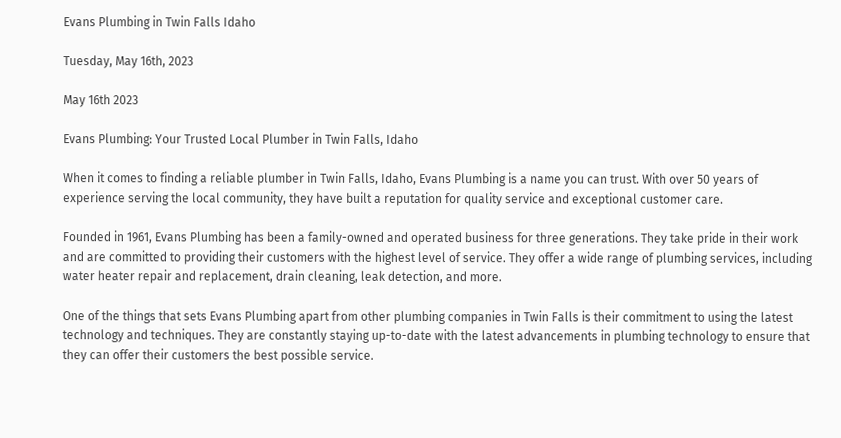Evans Plumbing in Twin Falls Idaho

Tuesday, May 16th, 2023

May 16th 2023

Evans Plumbing: Your Trusted Local Plumber in Twin Falls, Idaho

When it comes to finding a reliable plumber in Twin Falls, Idaho, Evans Plumbing is a name you can trust. With over 50 years of experience serving the local community, they have built a reputation for quality service and exceptional customer care.

Founded in 1961, Evans Plumbing has been a family-owned and operated business for three generations. They take pride in their work and are committed to providing their customers with the highest level of service. They offer a wide range of plumbing services, including water heater repair and replacement, drain cleaning, leak detection, and more.

One of the things that sets Evans Plumbing apart from other plumbing companies in Twin Falls is their commitment to using the latest technology and techniques. They are constantly staying up-to-date with the latest advancements in plumbing technology to ensure that they can offer their customers the best possible service.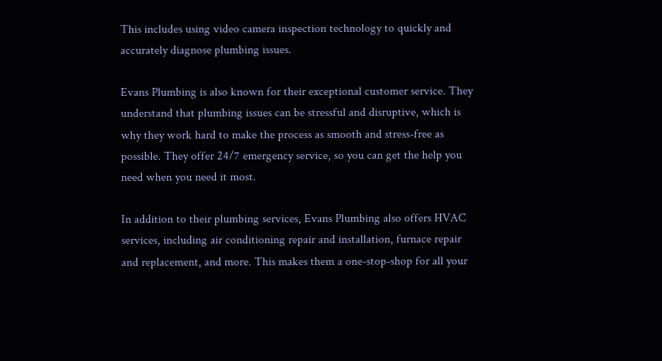This includes using video camera inspection technology to quickly and accurately diagnose plumbing issues.

Evans Plumbing is also known for their exceptional customer service. They understand that plumbing issues can be stressful and disruptive, which is why they work hard to make the process as smooth and stress-free as possible. They offer 24/7 emergency service, so you can get the help you need when you need it most.

In addition to their plumbing services, Evans Plumbing also offers HVAC services, including air conditioning repair and installation, furnace repair and replacement, and more. This makes them a one-stop-shop for all your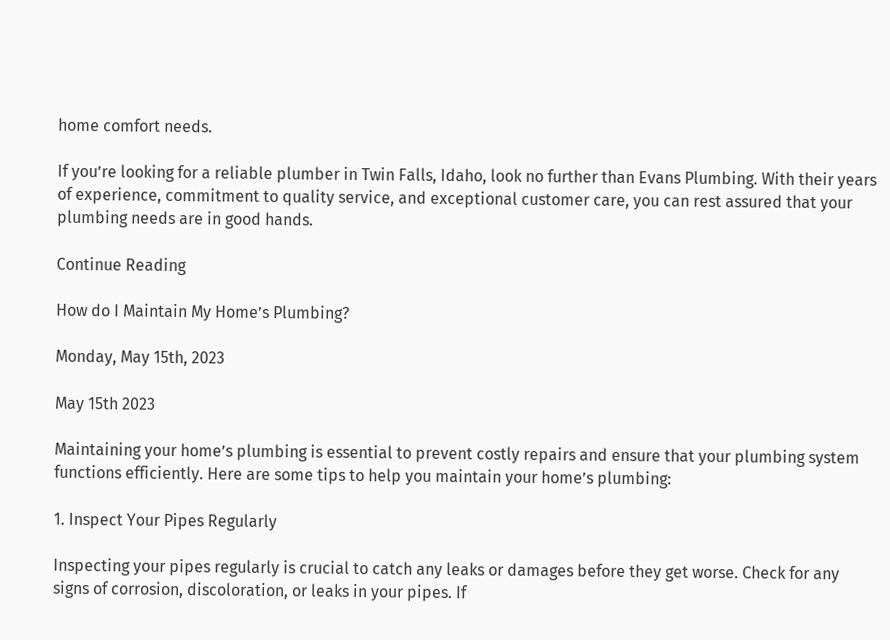home comfort needs.

If you’re looking for a reliable plumber in Twin Falls, Idaho, look no further than Evans Plumbing. With their years of experience, commitment to quality service, and exceptional customer care, you can rest assured that your plumbing needs are in good hands.

Continue Reading

How do I Maintain My Home’s Plumbing?

Monday, May 15th, 2023

May 15th 2023

Maintaining your home’s plumbing is essential to prevent costly repairs and ensure that your plumbing system functions efficiently. Here are some tips to help you maintain your home’s plumbing:

1. Inspect Your Pipes Regularly

Inspecting your pipes regularly is crucial to catch any leaks or damages before they get worse. Check for any signs of corrosion, discoloration, or leaks in your pipes. If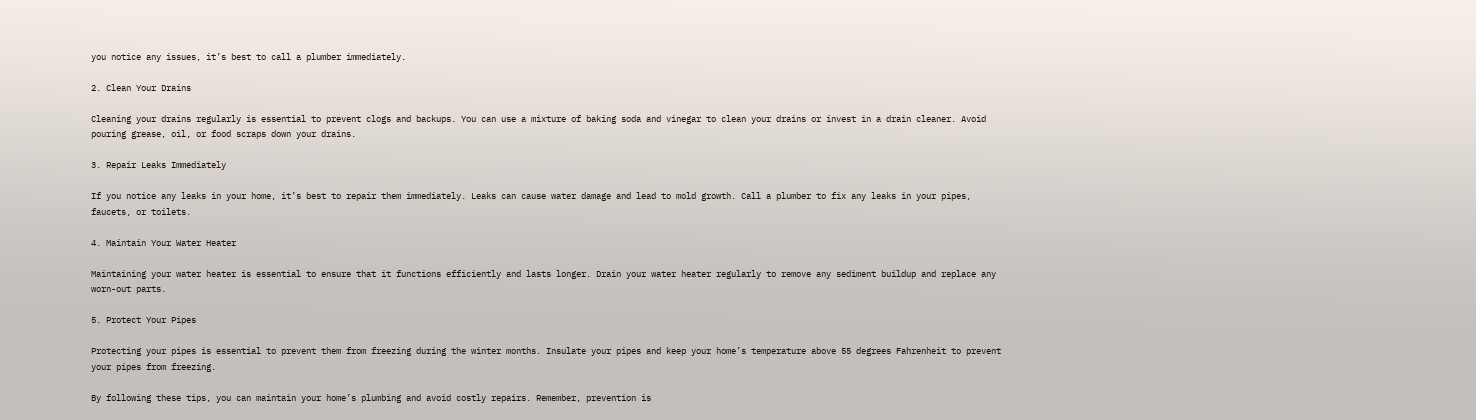you notice any issues, it’s best to call a plumber immediately.

2. Clean Your Drains

Cleaning your drains regularly is essential to prevent clogs and backups. You can use a mixture of baking soda and vinegar to clean your drains or invest in a drain cleaner. Avoid pouring grease, oil, or food scraps down your drains.

3. Repair Leaks Immediately

If you notice any leaks in your home, it’s best to repair them immediately. Leaks can cause water damage and lead to mold growth. Call a plumber to fix any leaks in your pipes, faucets, or toilets.

4. Maintain Your Water Heater

Maintaining your water heater is essential to ensure that it functions efficiently and lasts longer. Drain your water heater regularly to remove any sediment buildup and replace any worn-out parts.

5. Protect Your Pipes

Protecting your pipes is essential to prevent them from freezing during the winter months. Insulate your pipes and keep your home’s temperature above 55 degrees Fahrenheit to prevent your pipes from freezing.

By following these tips, you can maintain your home’s plumbing and avoid costly repairs. Remember, prevention is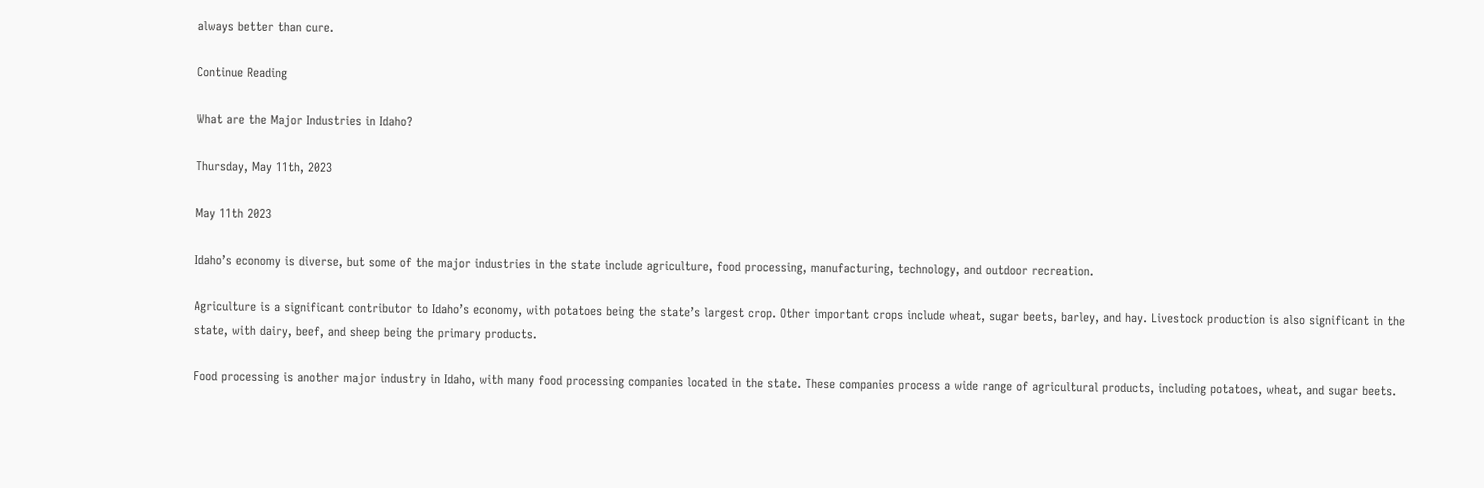always better than cure.

Continue Reading

What are the Major Industries in Idaho?

Thursday, May 11th, 2023

May 11th 2023

Idaho’s economy is diverse, but some of the major industries in the state include agriculture, food processing, manufacturing, technology, and outdoor recreation.

Agriculture is a significant contributor to Idaho’s economy, with potatoes being the state’s largest crop. Other important crops include wheat, sugar beets, barley, and hay. Livestock production is also significant in the state, with dairy, beef, and sheep being the primary products.

Food processing is another major industry in Idaho, with many food processing companies located in the state. These companies process a wide range of agricultural products, including potatoes, wheat, and sugar beets.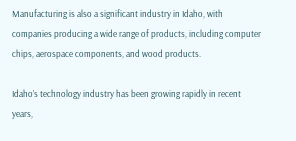Manufacturing is also a significant industry in Idaho, with companies producing a wide range of products, including computer chips, aerospace components, and wood products.

Idaho’s technology industry has been growing rapidly in recent years,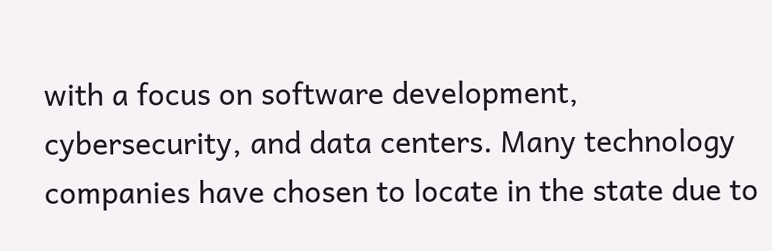with a focus on software development, cybersecurity, and data centers. Many technology companies have chosen to locate in the state due to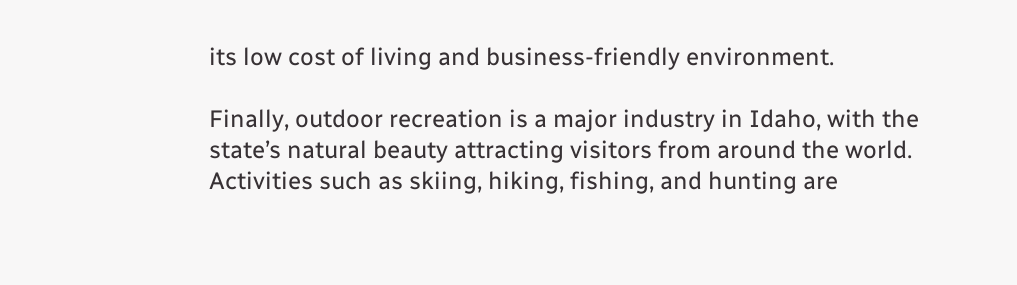its low cost of living and business-friendly environment.

Finally, outdoor recreation is a major industry in Idaho, with the state’s natural beauty attracting visitors from around the world. Activities such as skiing, hiking, fishing, and hunting are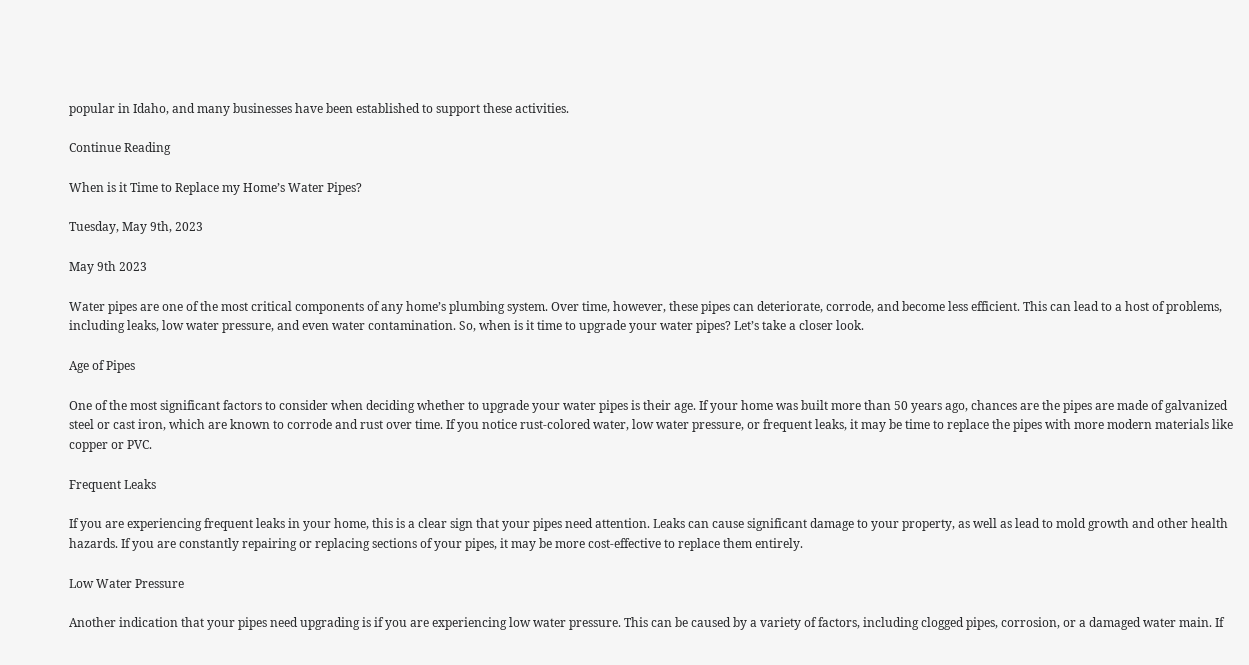popular in Idaho, and many businesses have been established to support these activities.

Continue Reading

When is it Time to Replace my Home’s Water Pipes?

Tuesday, May 9th, 2023

May 9th 2023

Water pipes are one of the most critical components of any home’s plumbing system. Over time, however, these pipes can deteriorate, corrode, and become less efficient. This can lead to a host of problems, including leaks, low water pressure, and even water contamination. So, when is it time to upgrade your water pipes? Let’s take a closer look.

Age of Pipes

One of the most significant factors to consider when deciding whether to upgrade your water pipes is their age. If your home was built more than 50 years ago, chances are the pipes are made of galvanized steel or cast iron, which are known to corrode and rust over time. If you notice rust-colored water, low water pressure, or frequent leaks, it may be time to replace the pipes with more modern materials like copper or PVC.

Frequent Leaks

If you are experiencing frequent leaks in your home, this is a clear sign that your pipes need attention. Leaks can cause significant damage to your property, as well as lead to mold growth and other health hazards. If you are constantly repairing or replacing sections of your pipes, it may be more cost-effective to replace them entirely.

Low Water Pressure

Another indication that your pipes need upgrading is if you are experiencing low water pressure. This can be caused by a variety of factors, including clogged pipes, corrosion, or a damaged water main. If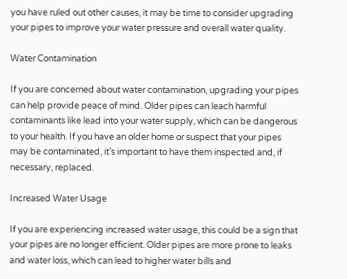you have ruled out other causes, it may be time to consider upgrading your pipes to improve your water pressure and overall water quality.

Water Contamination

If you are concerned about water contamination, upgrading your pipes can help provide peace of mind. Older pipes can leach harmful contaminants like lead into your water supply, which can be dangerous to your health. If you have an older home or suspect that your pipes may be contaminated, it’s important to have them inspected and, if necessary, replaced.

Increased Water Usage

If you are experiencing increased water usage, this could be a sign that your pipes are no longer efficient. Older pipes are more prone to leaks and water loss, which can lead to higher water bills and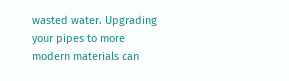wasted water. Upgrading your pipes to more modern materials can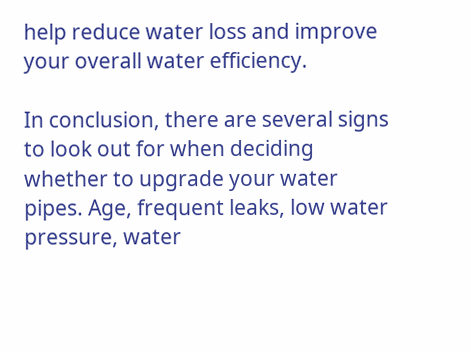help reduce water loss and improve your overall water efficiency.

In conclusion, there are several signs to look out for when deciding whether to upgrade your water pipes. Age, frequent leaks, low water pressure, water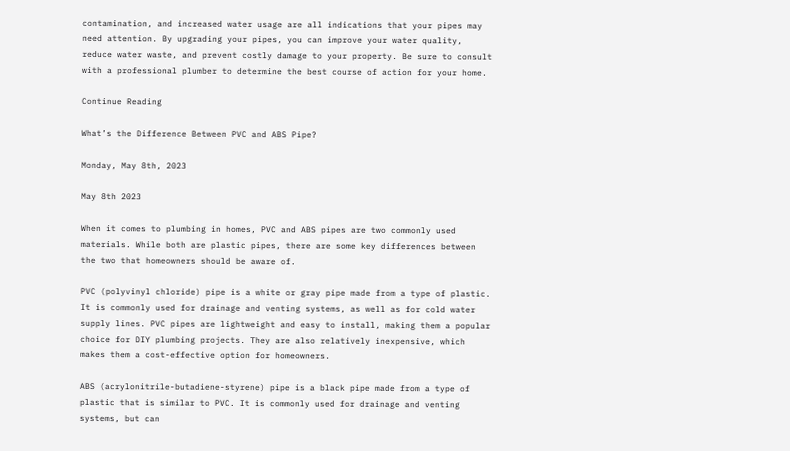contamination, and increased water usage are all indications that your pipes may need attention. By upgrading your pipes, you can improve your water quality, reduce water waste, and prevent costly damage to your property. Be sure to consult with a professional plumber to determine the best course of action for your home.

Continue Reading

What’s the Difference Between PVC and ABS Pipe?

Monday, May 8th, 2023

May 8th 2023

When it comes to plumbing in homes, PVC and ABS pipes are two commonly used materials. While both are plastic pipes, there are some key differences between the two that homeowners should be aware of.

PVC (polyvinyl chloride) pipe is a white or gray pipe made from a type of plastic. It is commonly used for drainage and venting systems, as well as for cold water supply lines. PVC pipes are lightweight and easy to install, making them a popular choice for DIY plumbing projects. They are also relatively inexpensive, which makes them a cost-effective option for homeowners.

ABS (acrylonitrile-butadiene-styrene) pipe is a black pipe made from a type of plastic that is similar to PVC. It is commonly used for drainage and venting systems, but can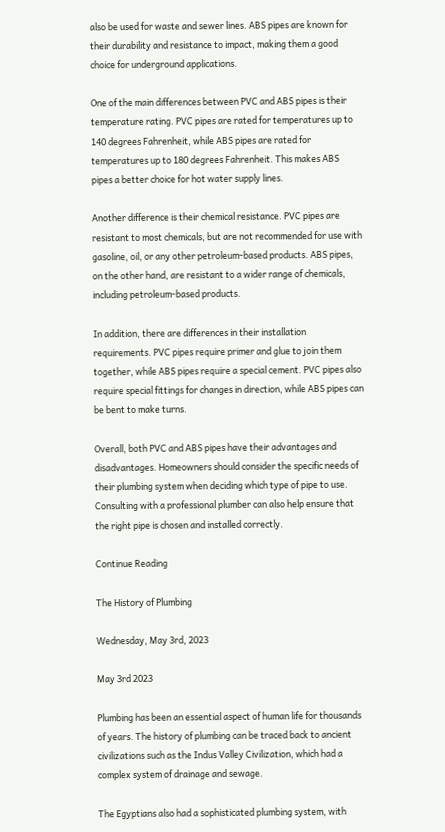also be used for waste and sewer lines. ABS pipes are known for their durability and resistance to impact, making them a good choice for underground applications.

One of the main differences between PVC and ABS pipes is their temperature rating. PVC pipes are rated for temperatures up to 140 degrees Fahrenheit, while ABS pipes are rated for temperatures up to 180 degrees Fahrenheit. This makes ABS pipes a better choice for hot water supply lines.

Another difference is their chemical resistance. PVC pipes are resistant to most chemicals, but are not recommended for use with gasoline, oil, or any other petroleum-based products. ABS pipes, on the other hand, are resistant to a wider range of chemicals, including petroleum-based products.

In addition, there are differences in their installation requirements. PVC pipes require primer and glue to join them together, while ABS pipes require a special cement. PVC pipes also require special fittings for changes in direction, while ABS pipes can be bent to make turns.

Overall, both PVC and ABS pipes have their advantages and disadvantages. Homeowners should consider the specific needs of their plumbing system when deciding which type of pipe to use. Consulting with a professional plumber can also help ensure that the right pipe is chosen and installed correctly.

Continue Reading

The History of Plumbing

Wednesday, May 3rd, 2023

May 3rd 2023

Plumbing has been an essential aspect of human life for thousands of years. The history of plumbing can be traced back to ancient civilizations such as the Indus Valley Civilization, which had a complex system of drainage and sewage.

The Egyptians also had a sophisticated plumbing system, with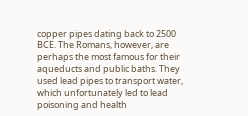copper pipes dating back to 2500 BCE. The Romans, however, are perhaps the most famous for their aqueducts and public baths. They used lead pipes to transport water, which unfortunately led to lead poisoning and health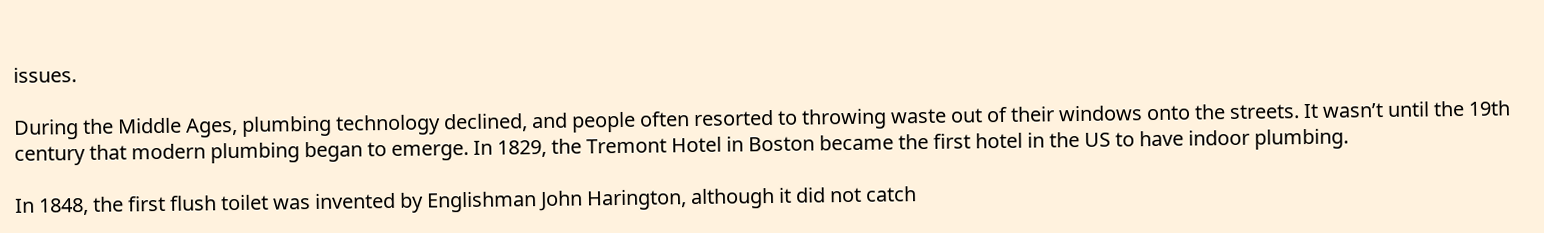issues.

During the Middle Ages, plumbing technology declined, and people often resorted to throwing waste out of their windows onto the streets. It wasn’t until the 19th century that modern plumbing began to emerge. In 1829, the Tremont Hotel in Boston became the first hotel in the US to have indoor plumbing.

In 1848, the first flush toilet was invented by Englishman John Harington, although it did not catch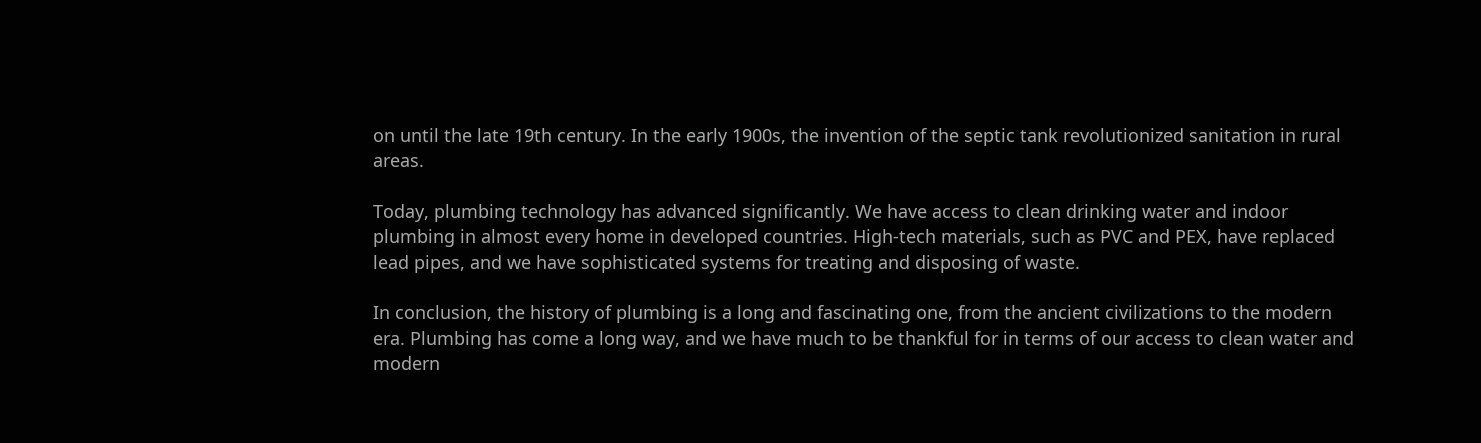on until the late 19th century. In the early 1900s, the invention of the septic tank revolutionized sanitation in rural areas.

Today, plumbing technology has advanced significantly. We have access to clean drinking water and indoor plumbing in almost every home in developed countries. High-tech materials, such as PVC and PEX, have replaced lead pipes, and we have sophisticated systems for treating and disposing of waste.

In conclusion, the history of plumbing is a long and fascinating one, from the ancient civilizations to the modern era. Plumbing has come a long way, and we have much to be thankful for in terms of our access to clean water and modern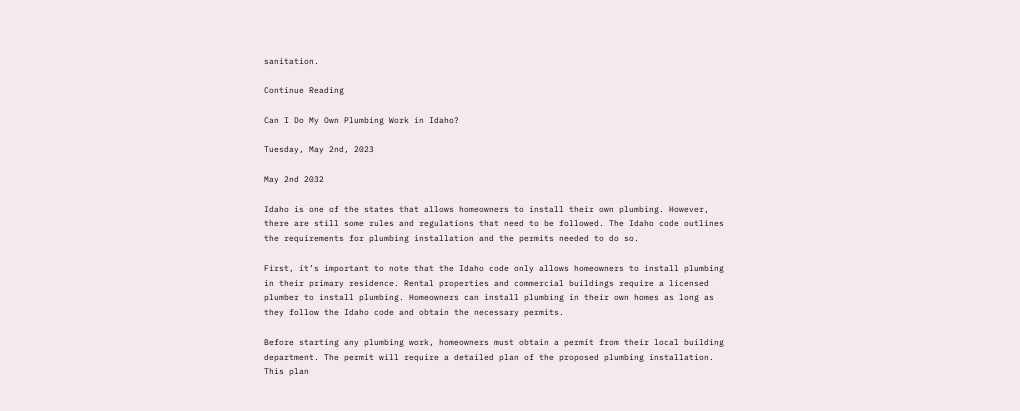sanitation.

Continue Reading

Can I Do My Own Plumbing Work in Idaho?

Tuesday, May 2nd, 2023

May 2nd 2032

Idaho is one of the states that allows homeowners to install their own plumbing. However, there are still some rules and regulations that need to be followed. The Idaho code outlines the requirements for plumbing installation and the permits needed to do so.

First, it’s important to note that the Idaho code only allows homeowners to install plumbing in their primary residence. Rental properties and commercial buildings require a licensed plumber to install plumbing. Homeowners can install plumbing in their own homes as long as they follow the Idaho code and obtain the necessary permits.

Before starting any plumbing work, homeowners must obtain a permit from their local building department. The permit will require a detailed plan of the proposed plumbing installation. This plan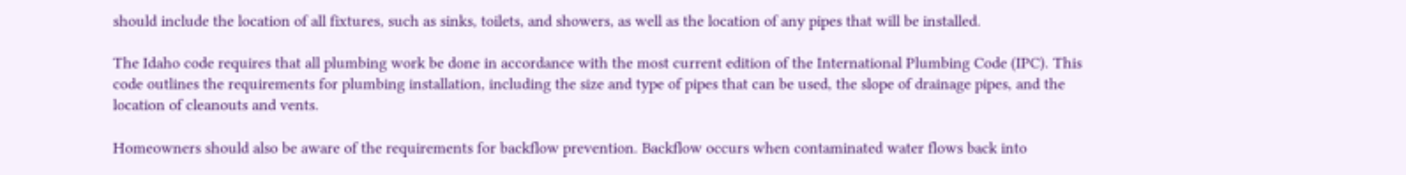should include the location of all fixtures, such as sinks, toilets, and showers, as well as the location of any pipes that will be installed.

The Idaho code requires that all plumbing work be done in accordance with the most current edition of the International Plumbing Code (IPC). This code outlines the requirements for plumbing installation, including the size and type of pipes that can be used, the slope of drainage pipes, and the location of cleanouts and vents.

Homeowners should also be aware of the requirements for backflow prevention. Backflow occurs when contaminated water flows back into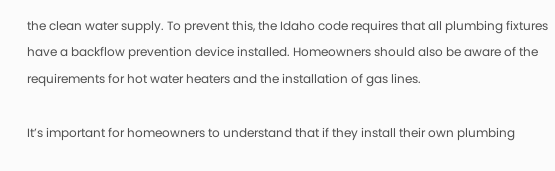the clean water supply. To prevent this, the Idaho code requires that all plumbing fixtures have a backflow prevention device installed. Homeowners should also be aware of the requirements for hot water heaters and the installation of gas lines.

It’s important for homeowners to understand that if they install their own plumbing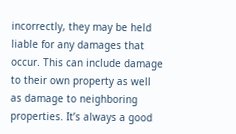incorrectly, they may be held liable for any damages that occur. This can include damage to their own property as well as damage to neighboring properties. It’s always a good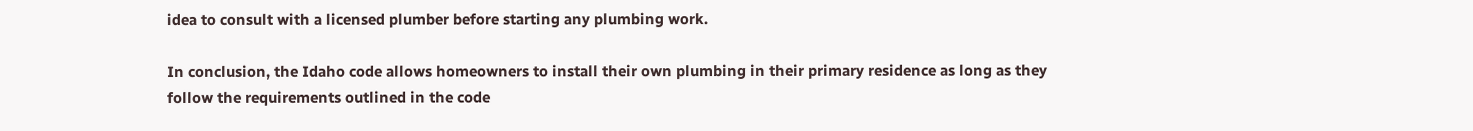idea to consult with a licensed plumber before starting any plumbing work.

In conclusion, the Idaho code allows homeowners to install their own plumbing in their primary residence as long as they follow the requirements outlined in the code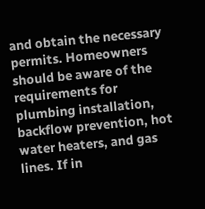and obtain the necessary permits. Homeowners should be aware of the requirements for plumbing installation, backflow prevention, hot water heaters, and gas lines. If in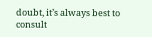doubt, it’s always best to consult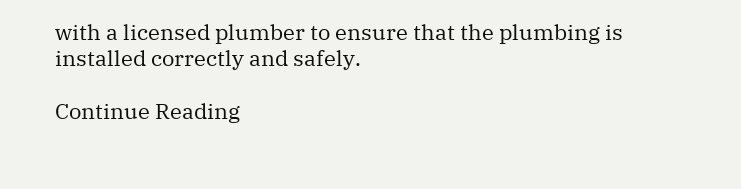with a licensed plumber to ensure that the plumbing is installed correctly and safely.

Continue Reading